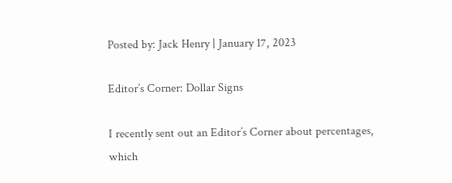Posted by: Jack Henry | January 17, 2023

Editor’s Corner: Dollar Signs

I recently sent out an Editor’s Corner about percentages, which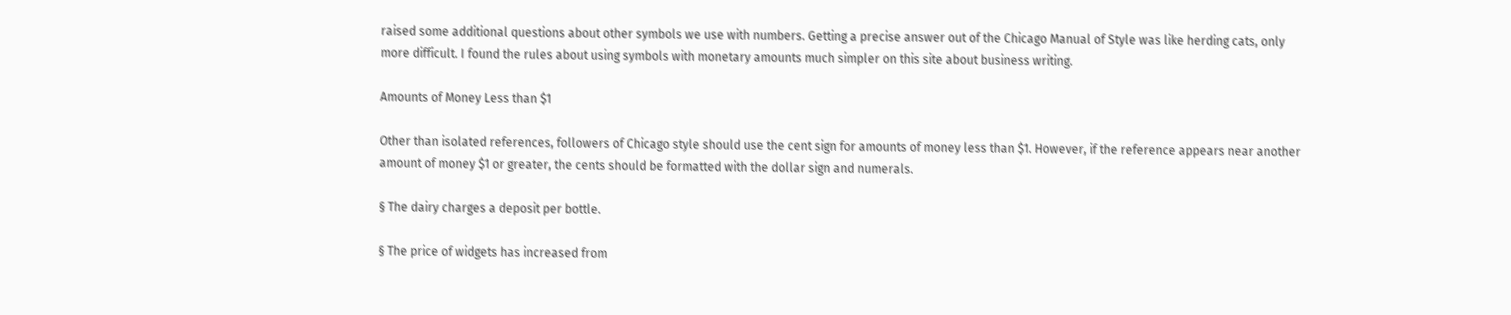raised some additional questions about other symbols we use with numbers. Getting a precise answer out of the Chicago Manual of Style was like herding cats, only more difficult. I found the rules about using symbols with monetary amounts much simpler on this site about business writing.

Amounts of Money Less than $1

Other than isolated references, followers of Chicago style should use the cent sign for amounts of money less than $1. However, if the reference appears near another amount of money $1 or greater, the cents should be formatted with the dollar sign and numerals.

§ The dairy charges a deposit per bottle.

§ The price of widgets has increased from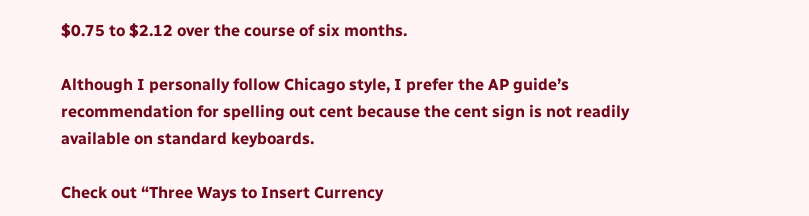$0.75 to $2.12 over the course of six months.

Although I personally follow Chicago style, I prefer the AP guide’s recommendation for spelling out cent because the cent sign is not readily available on standard keyboards.

Check out “Three Ways to Insert Currency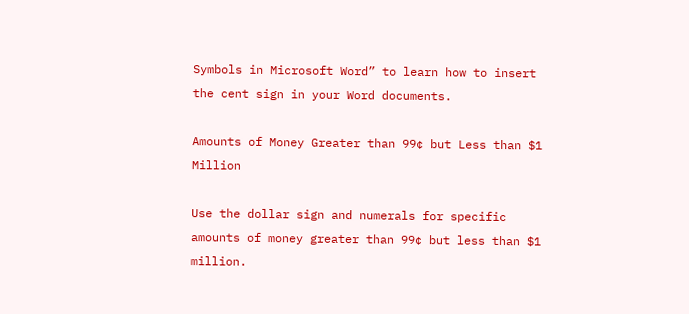Symbols in Microsoft Word” to learn how to insert the cent sign in your Word documents.

Amounts of Money Greater than 99¢ but Less than $1 Million

Use the dollar sign and numerals for specific amounts of money greater than 99¢ but less than $1 million.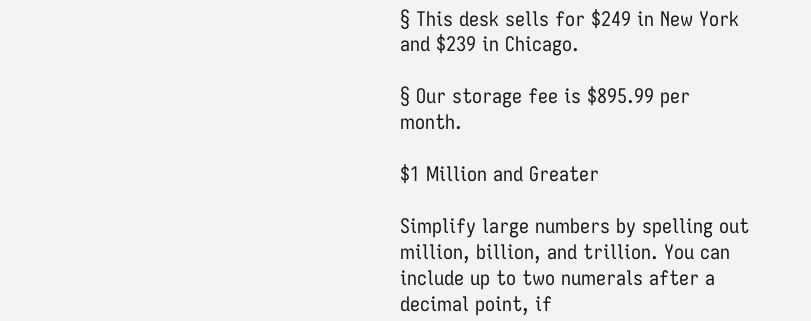§ This desk sells for $249 in New York and $239 in Chicago.

§ Our storage fee is $895.99 per month.

$1 Million and Greater

Simplify large numbers by spelling out million, billion, and trillion. You can include up to two numerals after a decimal point, if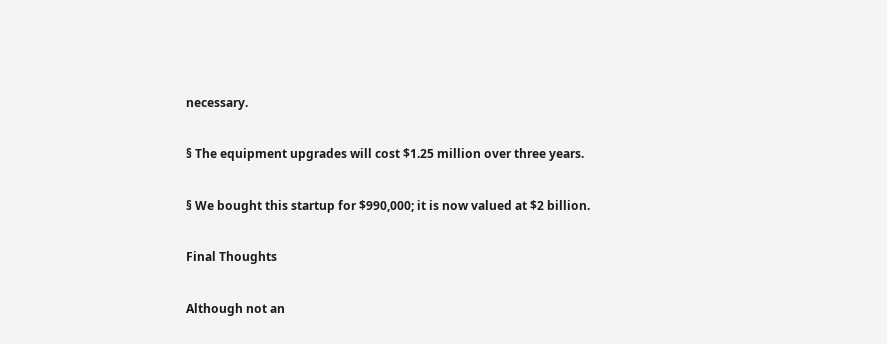necessary.

§ The equipment upgrades will cost $1.25 million over three years.

§ We bought this startup for $990,000; it is now valued at $2 billion.

Final Thoughts

Although not an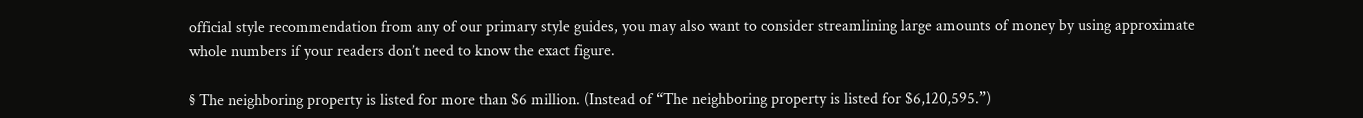official style recommendation from any of our primary style guides, you may also want to consider streamlining large amounts of money by using approximate whole numbers if your readers don’t need to know the exact figure.

§ The neighboring property is listed for more than $6 million. (Instead of “The neighboring property is listed for $6,120,595.”)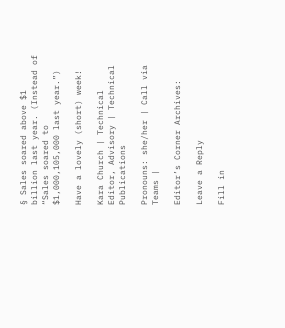§ Sales soared above $1 billion last year. (Instead of “Sales soared to $1,000,105,000 last year.”)

Have a lovely (short) week!

Kara Church | Technical Editor, Advisory | Technical Publications

Pronouns: she/her | Call via Teams |

Editor’s Corner Archives:

Leave a Reply

Fill in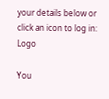your details below or click an icon to log in: Logo

You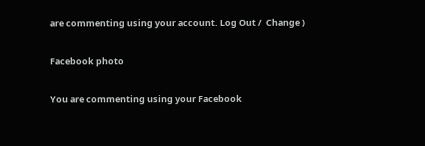are commenting using your account. Log Out /  Change )

Facebook photo

You are commenting using your Facebook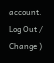account. Log Out /  Change )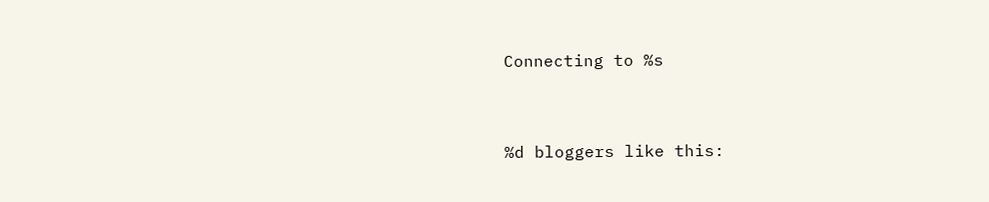Connecting to %s


%d bloggers like this: